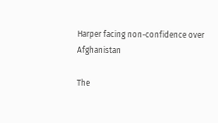Harper facing non-confidence over Afghanistan

The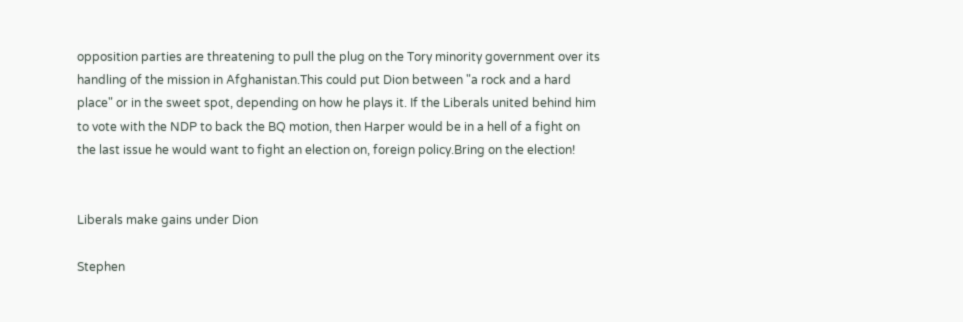opposition parties are threatening to pull the plug on the Tory minority government over its handling of the mission in Afghanistan.This could put Dion between "a rock and a hard place" or in the sweet spot, depending on how he plays it. If the Liberals united behind him to vote with the NDP to back the BQ motion, then Harper would be in a hell of a fight on the last issue he would want to fight an election on, foreign policy.Bring on the election!


Liberals make gains under Dion

Stephen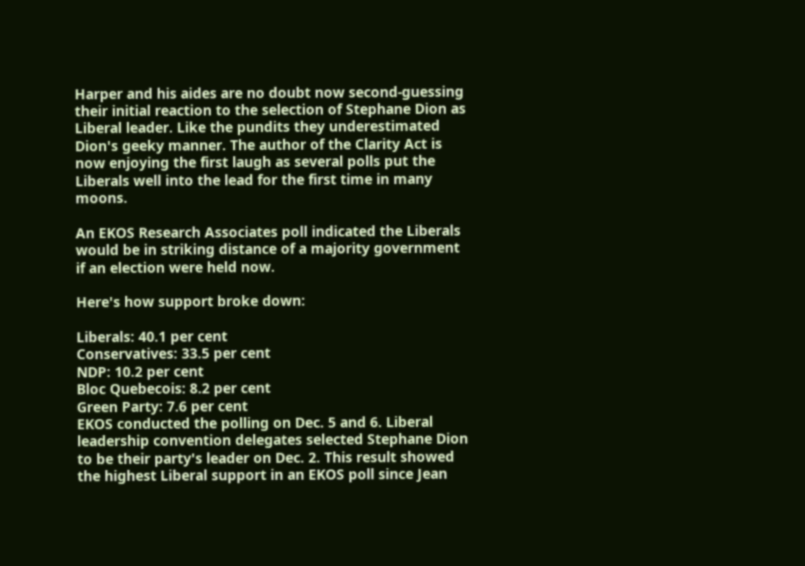Harper and his aides are no doubt now second-guessing their initial reaction to the selection of Stephane Dion as Liberal leader. Like the pundits they underestimated Dion's geeky manner. The author of the Clarity Act is now enjoying the first laugh as several polls put the Liberals well into the lead for the first time in many moons.

An EKOS Research Associates poll indicated the Liberals would be in striking distance of a majority government if an election were held now.

Here's how support broke down:

Liberals: 40.1 per cent
Conservatives: 33.5 per cent
NDP: 10.2 per cent
Bloc Quebecois: 8.2 per cent
Green Party: 7.6 per cent
EKOS conducted the polling on Dec. 5 and 6. Liberal leadership convention delegates selected Stephane Dion to be their party's leader on Dec. 2. This result showed the highest Liberal support in an EKOS poll since Jean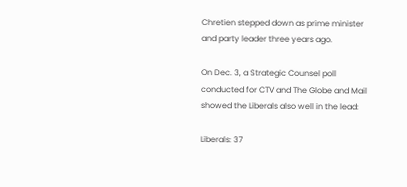Chretien stepped down as prime minister and party leader three years ago.

On Dec. 3, a Strategic Counsel poll conducted for CTV and The Globe and Mail showed the Liberals also well in the lead:

Liberals: 37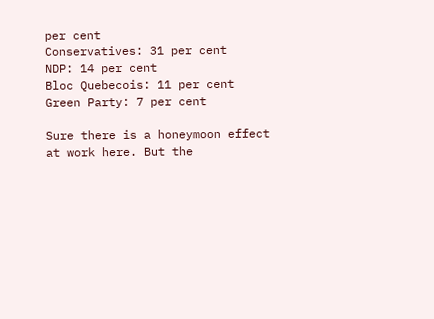per cent
Conservatives: 31 per cent
NDP: 14 per cent
Bloc Quebecois: 11 per cent
Green Party: 7 per cent

Sure there is a honeymoon effect at work here. But the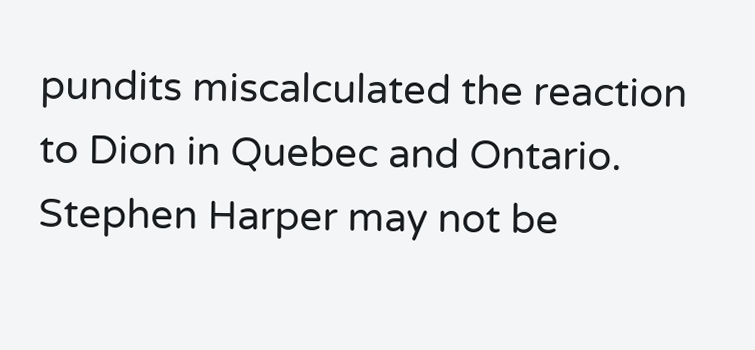pundits miscalculated the reaction to Dion in Quebec and Ontario. Stephen Harper may not be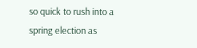so quick to rush into a spring election as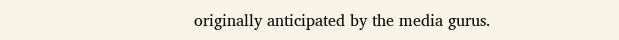originally anticipated by the media gurus.